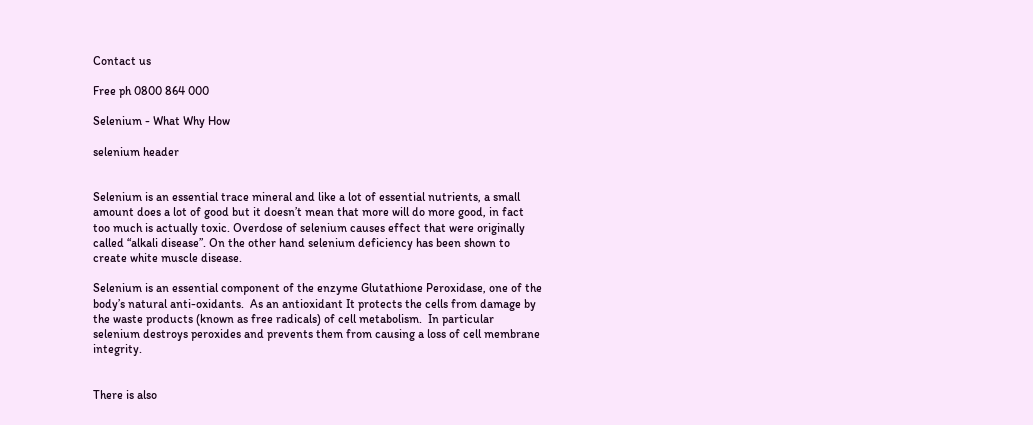Contact us

Free ph 0800 864 000

Selenium - What Why How

selenium header


Selenium is an essential trace mineral and like a lot of essential nutrients, a small amount does a lot of good but it doesn’t mean that more will do more good, in fact too much is actually toxic. Overdose of selenium causes effect that were originally called “alkali disease”. On the other hand selenium deficiency has been shown to create white muscle disease.

Selenium is an essential component of the enzyme Glutathione Peroxidase, one of the body’s natural anti-oxidants.  As an antioxidant It protects the cells from damage by the waste products (known as free radicals) of cell metabolism.  In particular selenium destroys peroxides and prevents them from causing a loss of cell membrane integrity.


There is also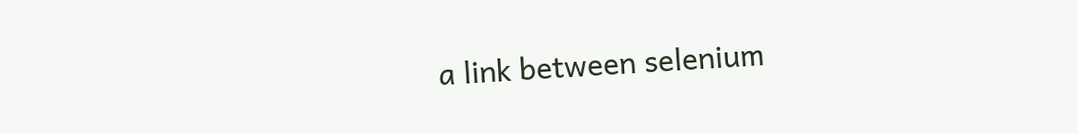a link between selenium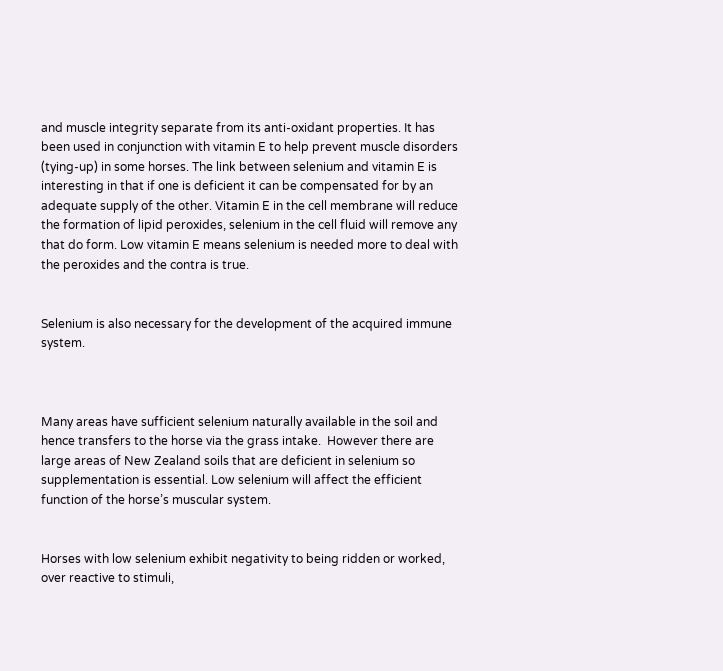and muscle integrity separate from its anti-oxidant properties. It has been used in conjunction with vitamin E to help prevent muscle disorders (tying-up) in some horses. The link between selenium and vitamin E is interesting in that if one is deficient it can be compensated for by an adequate supply of the other. Vitamin E in the cell membrane will reduce the formation of lipid peroxides, selenium in the cell fluid will remove any that do form. Low vitamin E means selenium is needed more to deal with the peroxides and the contra is true.


Selenium is also necessary for the development of the acquired immune system.



Many areas have sufficient selenium naturally available in the soil and hence transfers to the horse via the grass intake.  However there are large areas of New Zealand soils that are deficient in selenium so supplementation is essential. Low selenium will affect the efficient function of the horse’s muscular system.


Horses with low selenium exhibit negativity to being ridden or worked, over reactive to stimuli,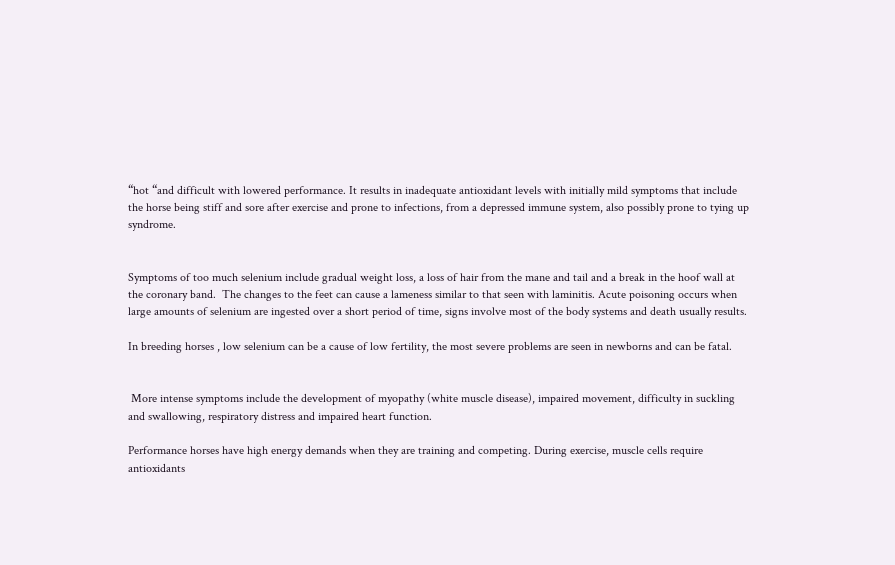“hot “and difficult with lowered performance. It results in inadequate antioxidant levels with initially mild symptoms that include the horse being stiff and sore after exercise and prone to infections, from a depressed immune system, also possibly prone to tying up syndrome.


Symptoms of too much selenium include gradual weight loss, a loss of hair from the mane and tail and a break in the hoof wall at the coronary band.  The changes to the feet can cause a lameness similar to that seen with laminitis. Acute poisoning occurs when large amounts of selenium are ingested over a short period of time, signs involve most of the body systems and death usually results.

In breeding horses , low selenium can be a cause of low fertility, the most severe problems are seen in newborns and can be fatal.


 More intense symptoms include the development of myopathy (white muscle disease), impaired movement, difficulty in suckling and swallowing, respiratory distress and impaired heart function.

Performance horses have high energy demands when they are training and competing. During exercise, muscle cells require antioxidants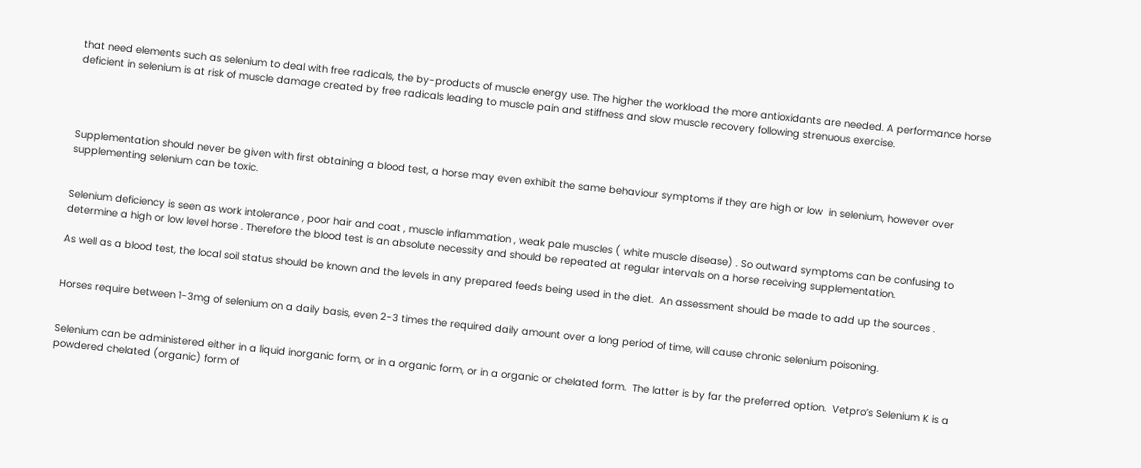that need elements such as selenium to deal with free radicals, the by-products of muscle energy use. The higher the workload the more antioxidants are needed. A performance horse deficient in selenium is at risk of muscle damage created by free radicals leading to muscle pain and stiffness and slow muscle recovery following strenuous exercise.




Supplementation should never be given with first obtaining a blood test, a horse may even exhibit the same behaviour symptoms if they are high or low  in selenium, however over supplementing selenium can be toxic.


Selenium deficiency is seen as work intolerance , poor hair and coat , muscle inflammation , weak pale muscles ( white muscle disease) . So outward symptoms can be confusing to determine a high or low level horse . Therefore the blood test is an absolute necessity and should be repeated at regular intervals on a horse receiving supplementation.

As well as a blood test, the local soil status should be known and the levels in any prepared feeds being used in the diet.  An assessment should be made to add up the sources .


Horses require between 1-3mg of selenium on a daily basis, even 2-3 times the required daily amount over a long period of time, will cause chronic selenium poisoning.


Selenium can be administered either in a liquid inorganic form, or in a organic form, or in a organic or chelated form.  The latter is by far the preferred option.  Vetpro’s Selenium K is a powdered chelated (organic) form of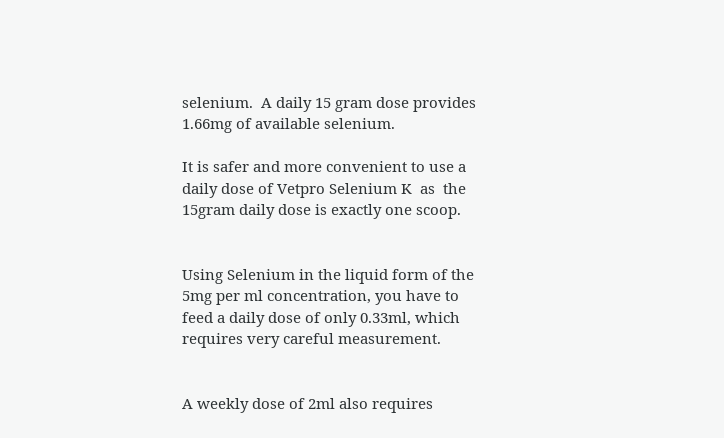selenium.  A daily 15 gram dose provides 1.66mg of available selenium.

It is safer and more convenient to use a daily dose of Vetpro Selenium K  as  the 15gram daily dose is exactly one scoop.


Using Selenium in the liquid form of the 5mg per ml concentration, you have to feed a daily dose of only 0.33ml, which requires very careful measurement.


A weekly dose of 2ml also requires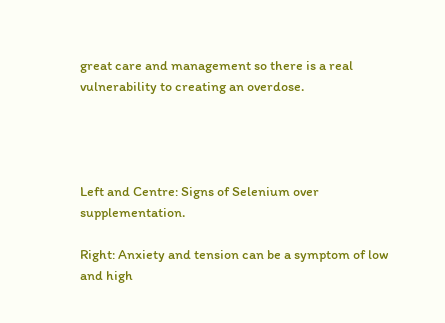great care and management so there is a real vulnerability to creating an overdose.




Left and Centre: Signs of Selenium over supplementation.

Right: Anxiety and tension can be a symptom of low and high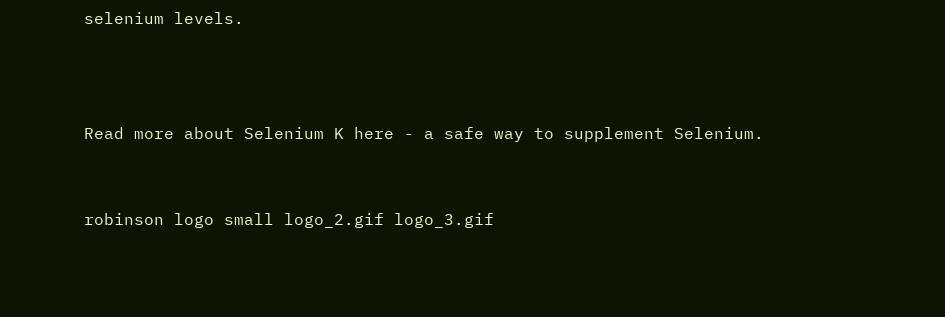selenium levels.



Read more about Selenium K here - a safe way to supplement Selenium.


robinson logo small logo_2.gif logo_3.gif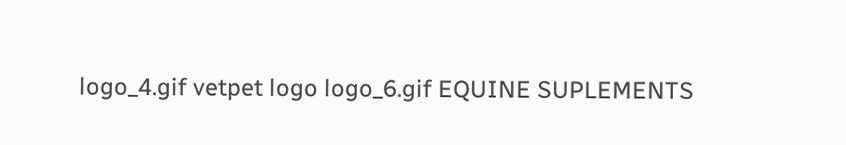logo_4.gif vetpet logo logo_6.gif EQUINE SUPLEMENTS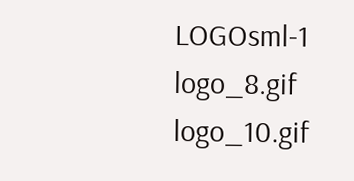LOGOsml-1 logo_8.gif logo_10.gif